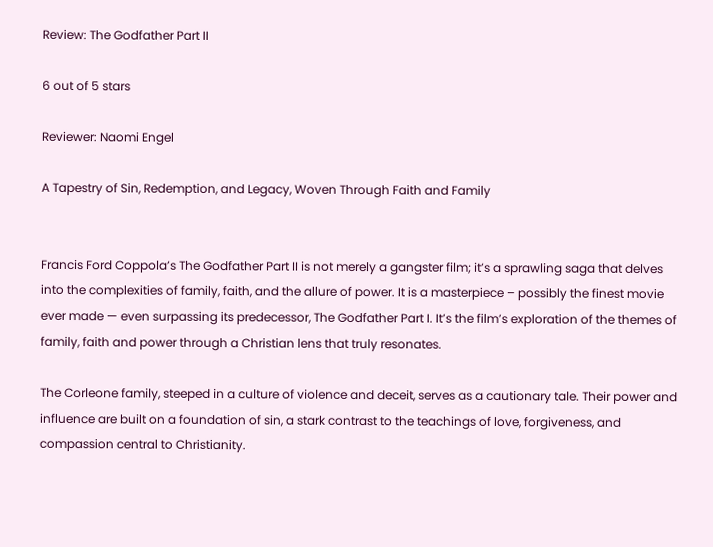Review: The Godfather Part II

6 out of 5 stars

Reviewer: Naomi Engel

A Tapestry of Sin, Redemption, and Legacy, Woven Through Faith and Family


Francis Ford Coppola’s The Godfather Part II is not merely a gangster film; it’s a sprawling saga that delves into the complexities of family, faith, and the allure of power. It is a masterpiece – possibly the finest movie ever made — even surpassing its predecessor, The Godfather Part I. It’s the film’s exploration of the themes of family, faith and power through a Christian lens that truly resonates.

The Corleone family, steeped in a culture of violence and deceit, serves as a cautionary tale. Their power and influence are built on a foundation of sin, a stark contrast to the teachings of love, forgiveness, and compassion central to Christianity.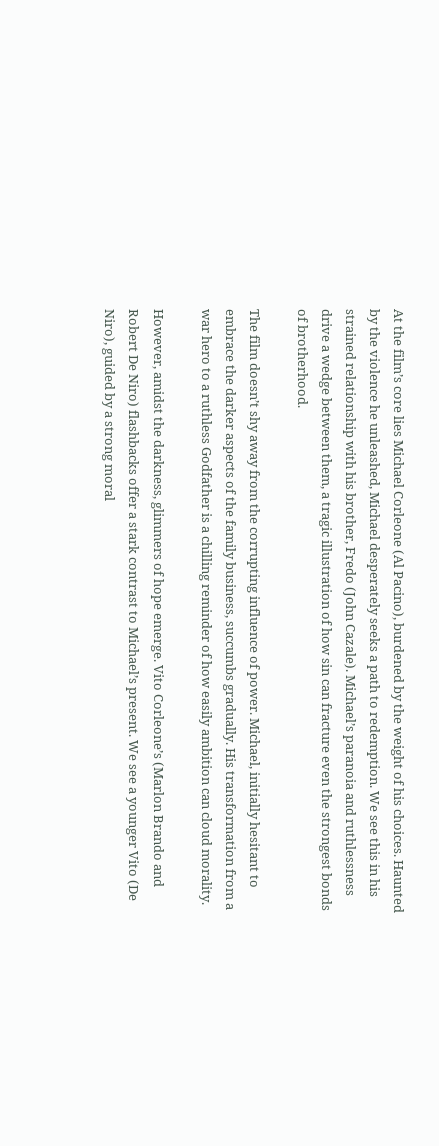At the film’s core lies Michael Corleone (Al Pacino), burdened by the weight of his choices. Haunted by the violence he unleashed, Michael desperately seeks a path to redemption. We see this in his strained relationship with his brother, Fredo (John Cazale). Michael’s paranoia and ruthlessness drive a wedge between them, a tragic illustration of how sin can fracture even the strongest bonds of brotherhood.

The film doesn’t shy away from the corrupting influence of power. Michael, initially hesitant to embrace the darker aspects of the family business, succumbs gradually. His transformation from a war hero to a ruthless Godfather is a chilling reminder of how easily ambition can cloud morality.

However, amidst the darkness, glimmers of hope emerge. Vito Corleone’s (Marlon Brando and Robert De Niro) flashbacks offer a stark contrast to Michael’s present. We see a younger Vito (De Niro), guided by a strong moral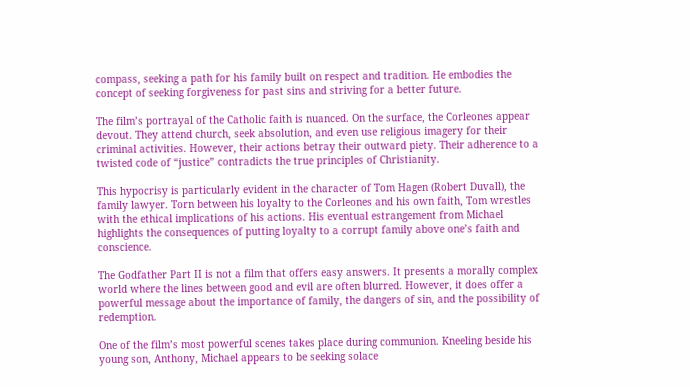compass, seeking a path for his family built on respect and tradition. He embodies the concept of seeking forgiveness for past sins and striving for a better future.

The film’s portrayal of the Catholic faith is nuanced. On the surface, the Corleones appear devout. They attend church, seek absolution, and even use religious imagery for their criminal activities. However, their actions betray their outward piety. Their adherence to a twisted code of “justice” contradicts the true principles of Christianity.

This hypocrisy is particularly evident in the character of Tom Hagen (Robert Duvall), the family lawyer. Torn between his loyalty to the Corleones and his own faith, Tom wrestles with the ethical implications of his actions. His eventual estrangement from Michael highlights the consequences of putting loyalty to a corrupt family above one’s faith and conscience.

The Godfather Part II is not a film that offers easy answers. It presents a morally complex world where the lines between good and evil are often blurred. However, it does offer a powerful message about the importance of family, the dangers of sin, and the possibility of redemption.

One of the film’s most powerful scenes takes place during communion. Kneeling beside his young son, Anthony, Michael appears to be seeking solace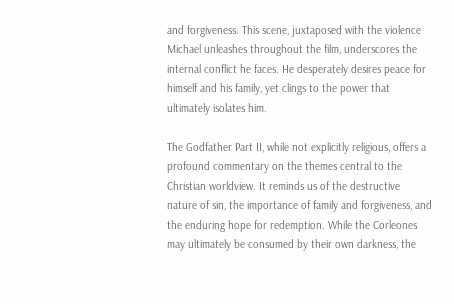and forgiveness. This scene, juxtaposed with the violence Michael unleashes throughout the film, underscores the internal conflict he faces. He desperately desires peace for himself and his family, yet clings to the power that ultimately isolates him.

The Godfather Part II, while not explicitly religious, offers a profound commentary on the themes central to the Christian worldview. It reminds us of the destructive nature of sin, the importance of family and forgiveness, and the enduring hope for redemption. While the Corleones may ultimately be consumed by their own darkness, the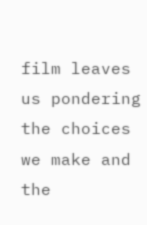film leaves us pondering the choices we make and the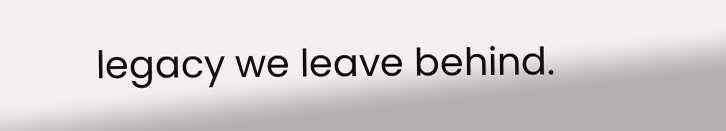legacy we leave behind.